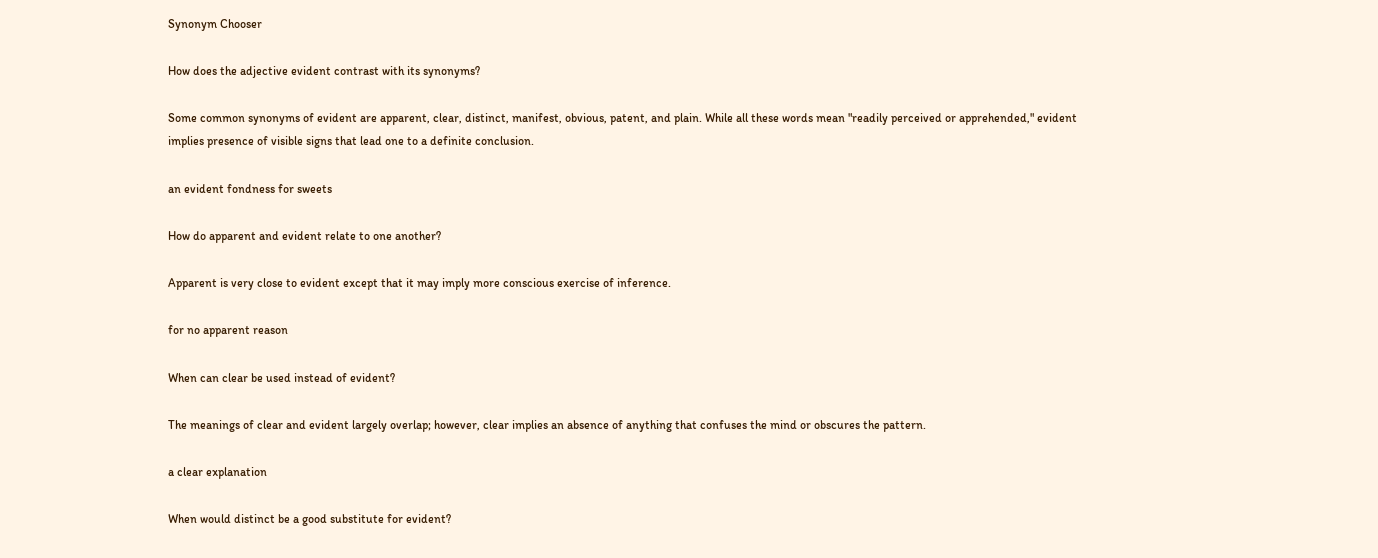Synonym Chooser

How does the adjective evident contrast with its synonyms?

Some common synonyms of evident are apparent, clear, distinct, manifest, obvious, patent, and plain. While all these words mean "readily perceived or apprehended," evident implies presence of visible signs that lead one to a definite conclusion.

an evident fondness for sweets

How do apparent and evident relate to one another?

Apparent is very close to evident except that it may imply more conscious exercise of inference.

for no apparent reason

When can clear be used instead of evident?

The meanings of clear and evident largely overlap; however, clear implies an absence of anything that confuses the mind or obscures the pattern.

a clear explanation

When would distinct be a good substitute for evident?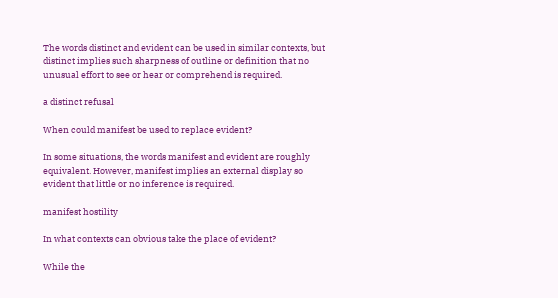The words distinct and evident can be used in similar contexts, but distinct implies such sharpness of outline or definition that no unusual effort to see or hear or comprehend is required.

a distinct refusal

When could manifest be used to replace evident?

In some situations, the words manifest and evident are roughly equivalent. However, manifest implies an external display so evident that little or no inference is required.

manifest hostility

In what contexts can obvious take the place of evident?

While the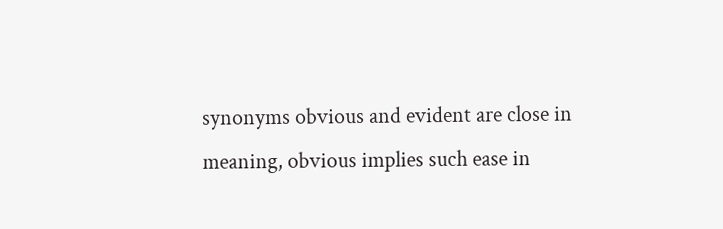synonyms obvious and evident are close in meaning, obvious implies such ease in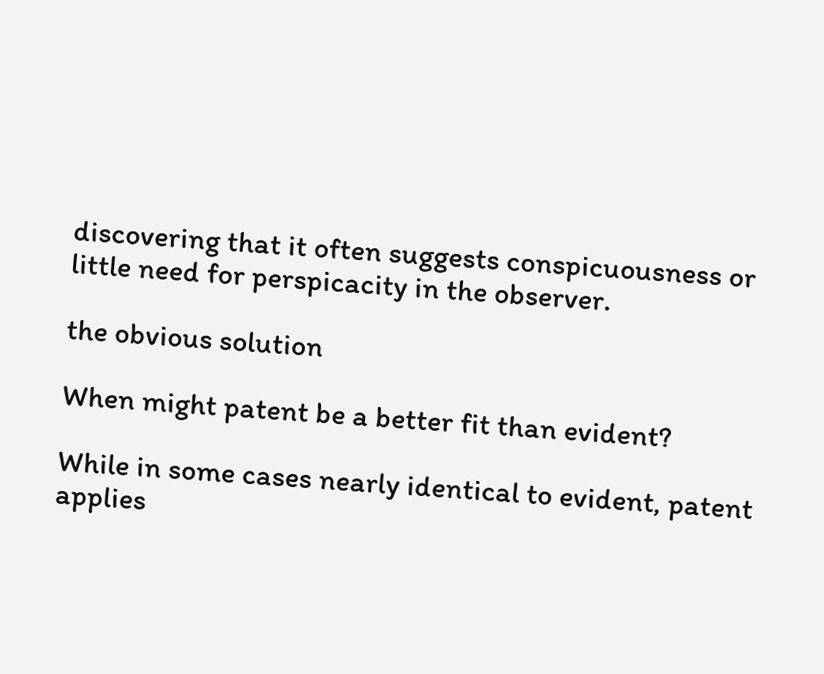discovering that it often suggests conspicuousness or little need for perspicacity in the observer.

the obvious solution

When might patent be a better fit than evident?

While in some cases nearly identical to evident, patent applies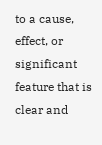to a cause, effect, or significant feature that is clear and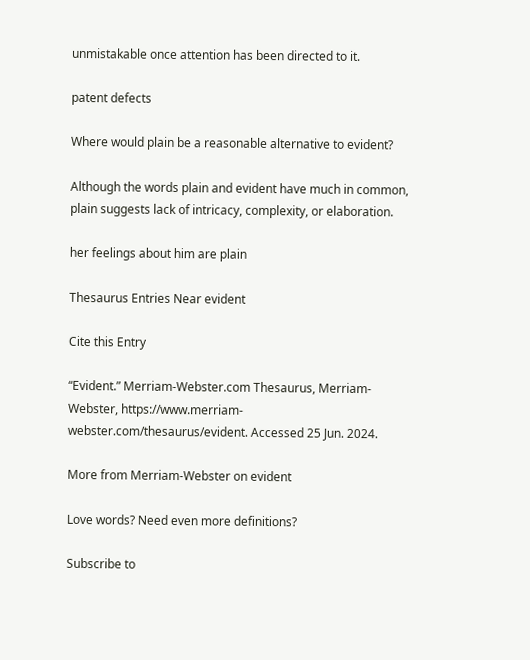unmistakable once attention has been directed to it.

patent defects

Where would plain be a reasonable alternative to evident?

Although the words plain and evident have much in common, plain suggests lack of intricacy, complexity, or elaboration.

her feelings about him are plain

Thesaurus Entries Near evident

Cite this Entry

“Evident.” Merriam-Webster.com Thesaurus, Merriam-Webster, https://www.merriam-webster.com/thesaurus/evident. Accessed 25 Jun. 2024.

More from Merriam-Webster on evident

Love words? Need even more definitions?

Subscribe to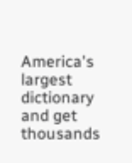America's largest dictionary and get thousands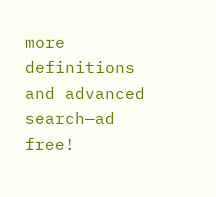more definitions and advanced search—ad free!